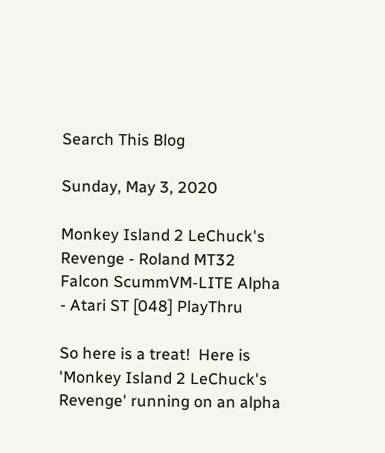Search This Blog

Sunday, May 3, 2020

Monkey Island 2 LeChuck's Revenge - Roland MT32 Falcon ScummVM-LITE Alpha - Atari ST [048] PlayThru

So here is a treat!  Here is 'Monkey Island 2 LeChuck's Revenge' running on an alpha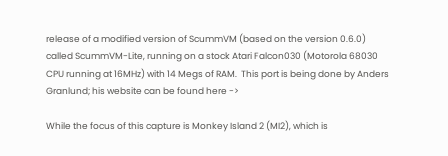release of a modified version of ScummVM (based on the version 0.6.0) called ScummVM-Lite, running on a stock Atari Falcon030 (Motorola 68030 CPU running at 16MHz) with 14 Megs of RAM.  This port is being done by Anders Granlund; his website can be found here ->

While the focus of this capture is Monkey Island 2 (MI2), which is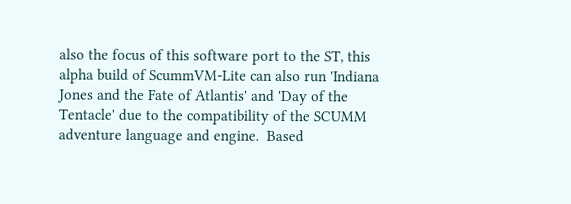also the focus of this software port to the ST, this alpha build of ScummVM-Lite can also run 'Indiana Jones and the Fate of Atlantis' and 'Day of the Tentacle' due to the compatibility of the SCUMM adventure language and engine.  Based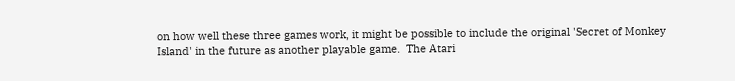on how well these three games work, it might be possible to include the original 'Secret of Monkey Island' in the future as another playable game.  The Atari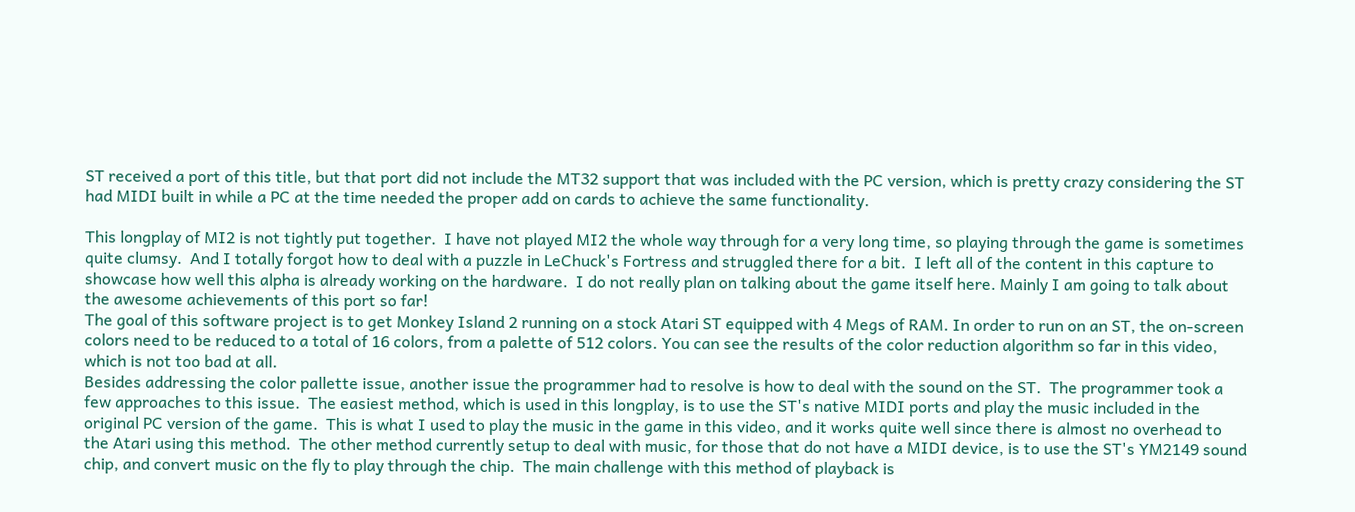ST received a port of this title, but that port did not include the MT32 support that was included with the PC version, which is pretty crazy considering the ST had MIDI built in while a PC at the time needed the proper add on cards to achieve the same functionality.

This longplay of MI2 is not tightly put together.  I have not played MI2 the whole way through for a very long time, so playing through the game is sometimes quite clumsy.  And I totally forgot how to deal with a puzzle in LeChuck's Fortress and struggled there for a bit.  I left all of the content in this capture to showcase how well this alpha is already working on the hardware.  I do not really plan on talking about the game itself here. Mainly I am going to talk about the awesome achievements of this port so far!
The goal of this software project is to get Monkey Island 2 running on a stock Atari ST equipped with 4 Megs of RAM. In order to run on an ST, the on-screen colors need to be reduced to a total of 16 colors, from a palette of 512 colors. You can see the results of the color reduction algorithm so far in this video, which is not too bad at all.
Besides addressing the color pallette issue, another issue the programmer had to resolve is how to deal with the sound on the ST.  The programmer took a few approaches to this issue.  The easiest method, which is used in this longplay, is to use the ST's native MIDI ports and play the music included in the original PC version of the game.  This is what I used to play the music in the game in this video, and it works quite well since there is almost no overhead to the Atari using this method.  The other method currently setup to deal with music, for those that do not have a MIDI device, is to use the ST's YM2149 sound chip, and convert music on the fly to play through the chip.  The main challenge with this method of playback is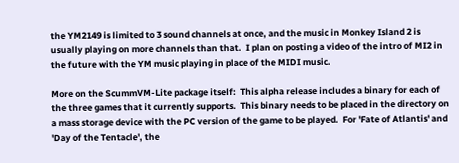the YM2149 is limited to 3 sound channels at once, and the music in Monkey Island 2 is usually playing on more channels than that.  I plan on posting a video of the intro of MI2 in the future with the YM music playing in place of the MIDI music.

More on the ScummVM-Lite package itself:  This alpha release includes a binary for each of the three games that it currently supports.  This binary needs to be placed in the directory on a mass storage device with the PC version of the game to be played.  For 'Fate of Atlantis' and 'Day of the Tentacle', the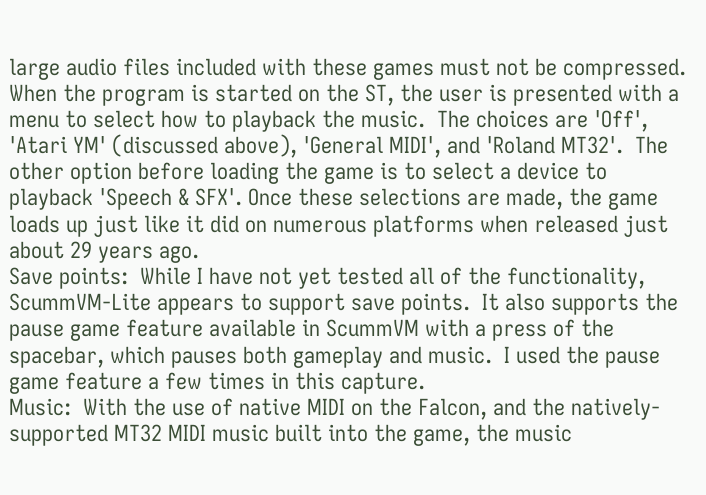large audio files included with these games must not be compressed.  When the program is started on the ST, the user is presented with a menu to select how to playback the music.  The choices are 'Off', 'Atari YM' (discussed above), 'General MIDI', and 'Roland MT32'.  The other option before loading the game is to select a device to playback 'Speech & SFX'. Once these selections are made, the game loads up just like it did on numerous platforms when released just about 29 years ago.
Save points:  While I have not yet tested all of the functionality, ScummVM-Lite appears to support save points.  It also supports the pause game feature available in ScummVM with a press of the spacebar, which pauses both gameplay and music.  I used the pause game feature a few times in this capture.
Music:  With the use of native MIDI on the Falcon, and the natively-supported MT32 MIDI music built into the game, the music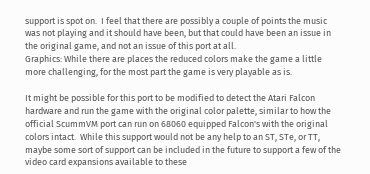support is spot on.  I feel that there are possibly a couple of points the music was not playing and it should have been, but that could have been an issue in the original game, and not an issue of this port at all.
Graphics: While there are places the reduced colors make the game a little more challenging, for the most part the game is very playable as is.

It might be possible for this port to be modified to detect the Atari Falcon hardware and run the game with the original color palette, similar to how the official ScummVM port can run on 68060 equipped Falcon's with the original colors intact.  While this support would not be any help to an ST, STe, or TT, maybe some sort of support can be included in the future to support a few of the video card expansions available to these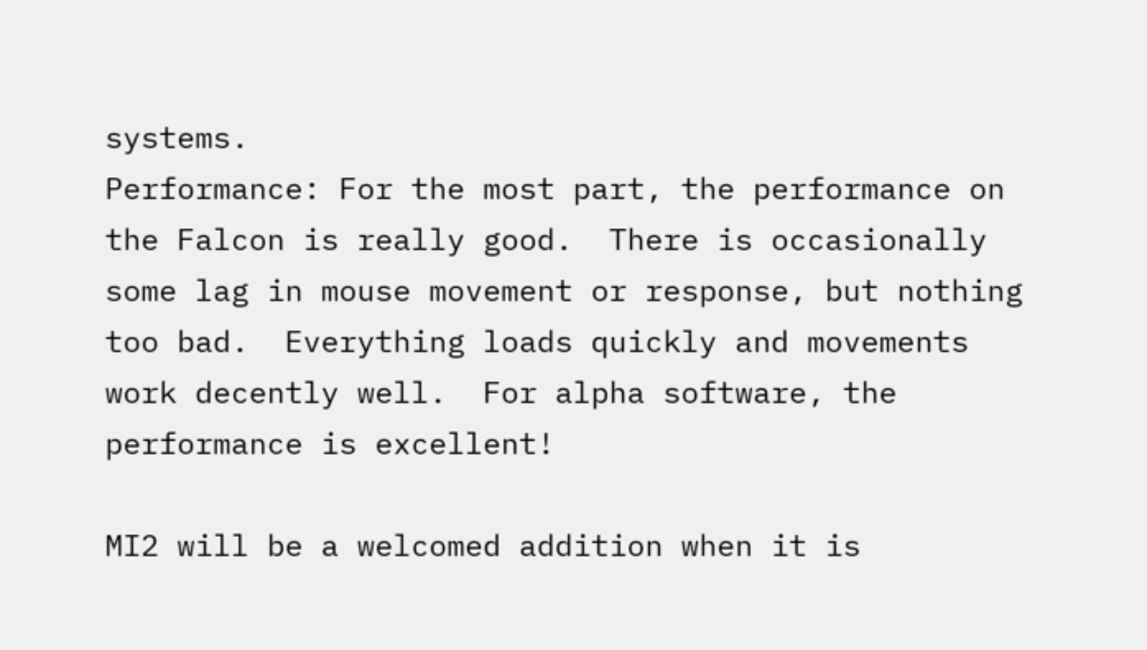systems.
Performance: For the most part, the performance on the Falcon is really good.  There is occasionally some lag in mouse movement or response, but nothing too bad.  Everything loads quickly and movements work decently well.  For alpha software, the performance is excellent!

MI2 will be a welcomed addition when it is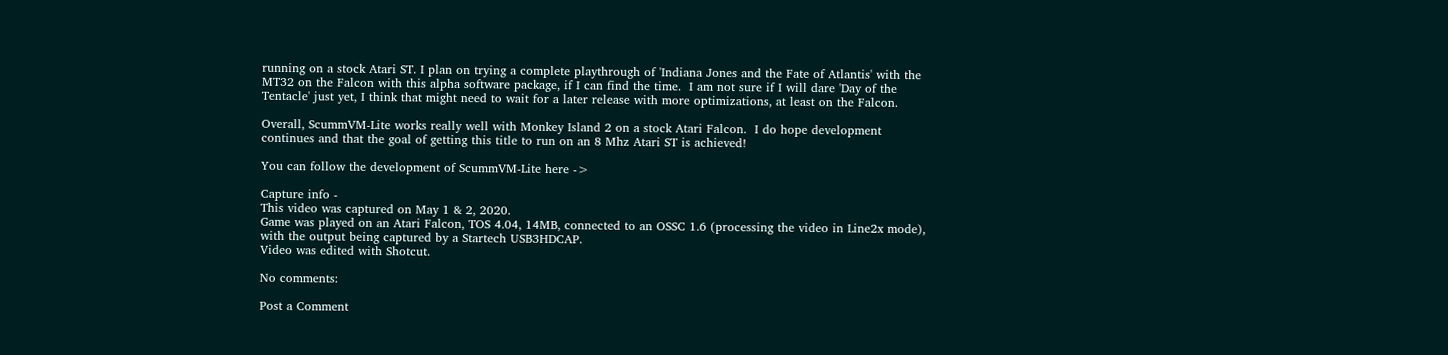running on a stock Atari ST. I plan on trying a complete playthrough of 'Indiana Jones and the Fate of Atlantis' with the MT32 on the Falcon with this alpha software package, if I can find the time.  I am not sure if I will dare 'Day of the Tentacle' just yet, I think that might need to wait for a later release with more optimizations, at least on the Falcon.

Overall, ScummVM-Lite works really well with Monkey Island 2 on a stock Atari Falcon.  I do hope development continues and that the goal of getting this title to run on an 8 Mhz Atari ST is achieved!

You can follow the development of ScummVM-Lite here ->

Capture info -
This video was captured on May 1 & 2, 2020.
Game was played on an Atari Falcon, TOS 4.04, 14MB, connected to an OSSC 1.6 (processing the video in Line2x mode), with the output being captured by a Startech USB3HDCAP.
Video was edited with Shotcut.

No comments:

Post a Comment